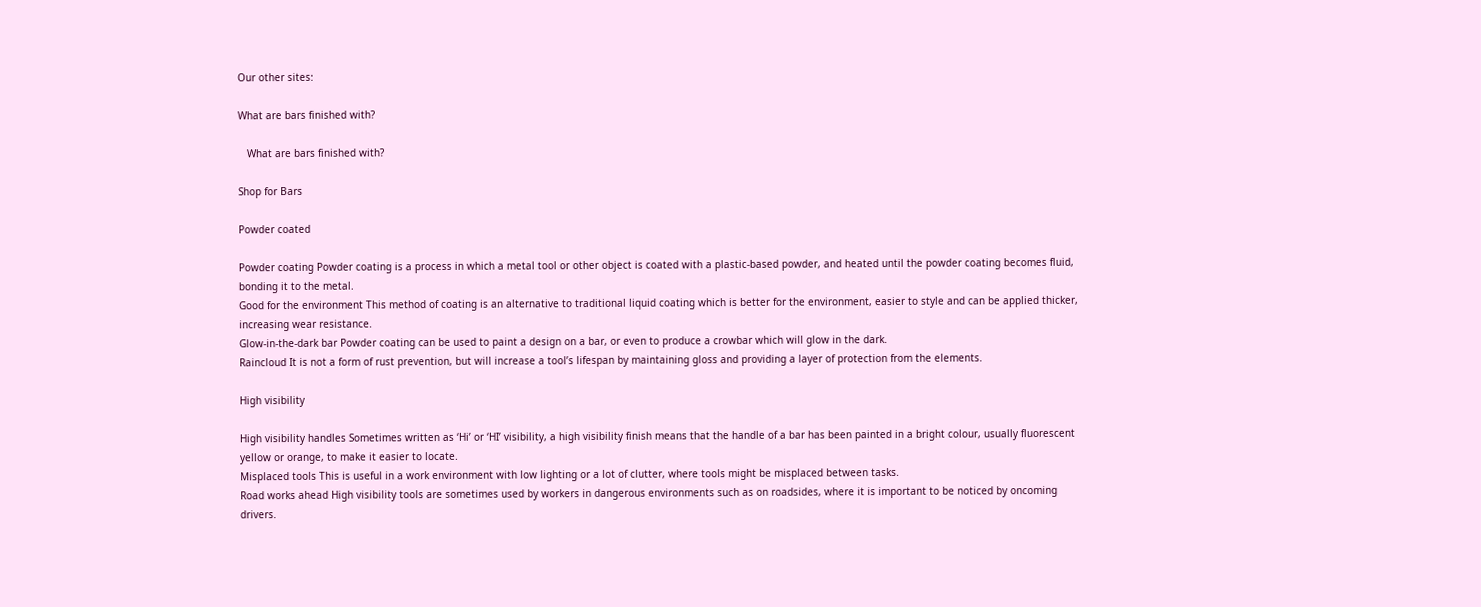Our other sites:

What are bars finished with?

   What are bars finished with?

Shop for Bars

Powder coated

Powder coating Powder coating is a process in which a metal tool or other object is coated with a plastic-based powder, and heated until the powder coating becomes fluid, bonding it to the metal.
Good for the environment This method of coating is an alternative to traditional liquid coating which is better for the environment, easier to style and can be applied thicker, increasing wear resistance.
Glow-in-the-dark bar Powder coating can be used to paint a design on a bar, or even to produce a crowbar which will glow in the dark.
Raincloud It is not a form of rust prevention, but will increase a tool’s lifespan by maintaining gloss and providing a layer of protection from the elements.

High visibility

High visibility handles Sometimes written as ‘Hi’ or ‘HI’ visibility, a high visibility finish means that the handle of a bar has been painted in a bright colour, usually fluorescent yellow or orange, to make it easier to locate.
Misplaced tools This is useful in a work environment with low lighting or a lot of clutter, where tools might be misplaced between tasks.
Road works ahead High visibility tools are sometimes used by workers in dangerous environments such as on roadsides, where it is important to be noticed by oncoming drivers.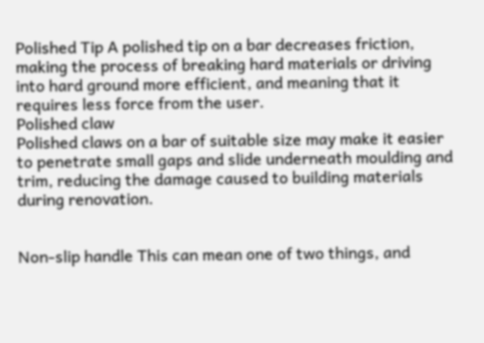Polished Tip A polished tip on a bar decreases friction, making the process of breaking hard materials or driving into hard ground more efficient, and meaning that it requires less force from the user.
Polished claw
Polished claws on a bar of suitable size may make it easier to penetrate small gaps and slide underneath moulding and trim, reducing the damage caused to building materials during renovation.


Non-slip handle This can mean one of two things, and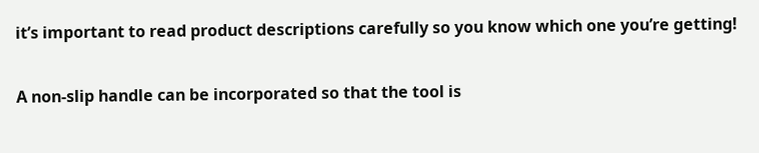it’s important to read product descriptions carefully so you know which one you’re getting!

A non-slip handle can be incorporated so that the tool is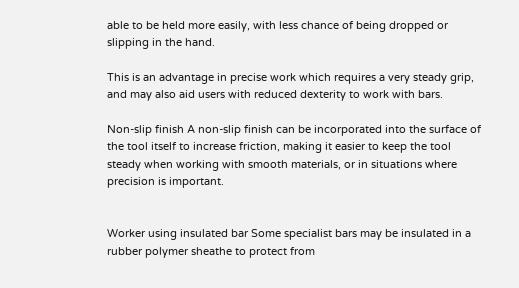able to be held more easily, with less chance of being dropped or slipping in the hand.

This is an advantage in precise work which requires a very steady grip, and may also aid users with reduced dexterity to work with bars.

Non-slip finish A non-slip finish can be incorporated into the surface of the tool itself to increase friction, making it easier to keep the tool steady when working with smooth materials, or in situations where precision is important.


Worker using insulated bar Some specialist bars may be insulated in a rubber polymer sheathe to protect from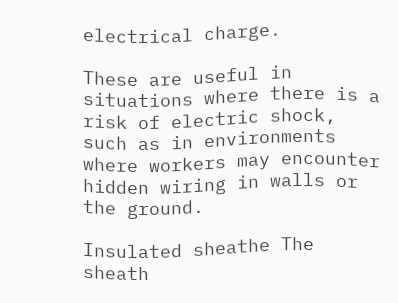electrical charge.

These are useful in situations where there is a risk of electric shock, such as in environments where workers may encounter hidden wiring in walls or the ground.

Insulated sheathe The sheath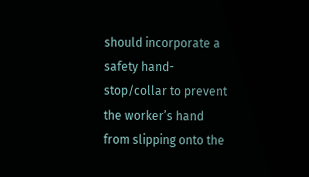should incorporate a safety hand-stop/collar to prevent the worker’s hand from slipping onto the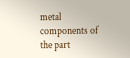metal components of the part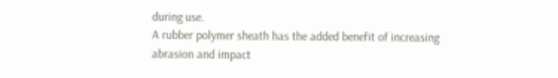during use.
A rubber polymer sheath has the added benefit of increasing abrasion and impact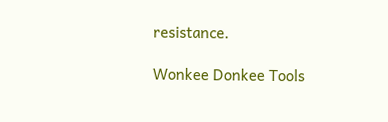resistance.

Wonkee Donkee Tools